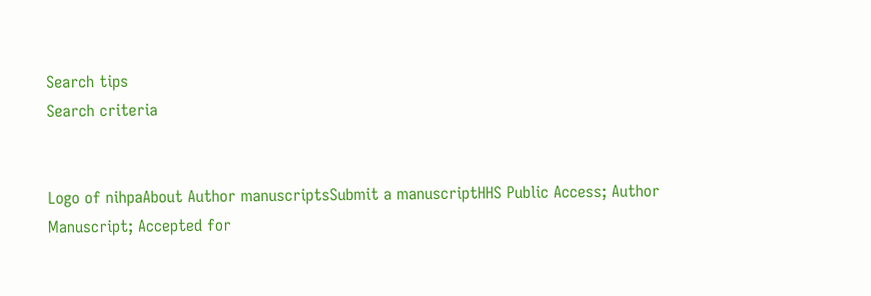Search tips
Search criteria


Logo of nihpaAbout Author manuscriptsSubmit a manuscriptHHS Public Access; Author Manuscript; Accepted for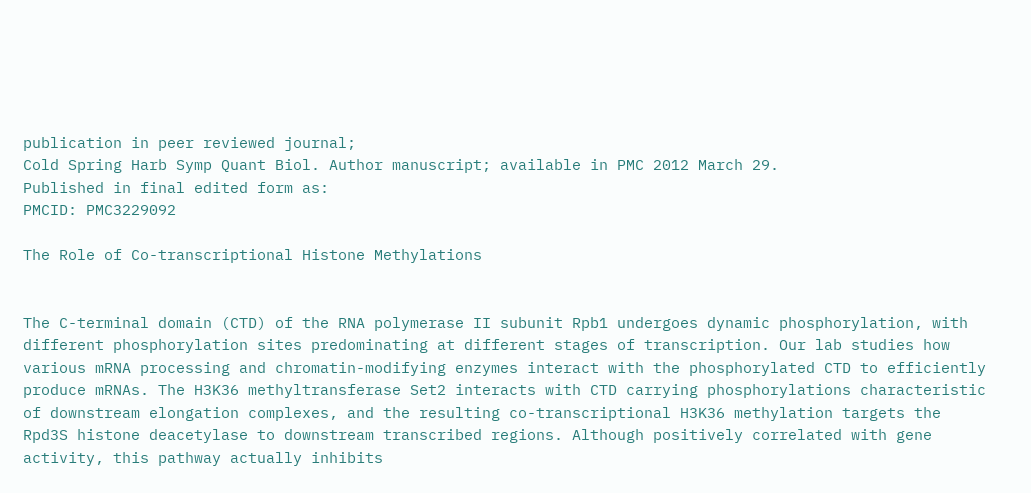publication in peer reviewed journal;
Cold Spring Harb Symp Quant Biol. Author manuscript; available in PMC 2012 March 29.
Published in final edited form as:
PMCID: PMC3229092

The Role of Co-transcriptional Histone Methylations


The C-terminal domain (CTD) of the RNA polymerase II subunit Rpb1 undergoes dynamic phosphorylation, with different phosphorylation sites predominating at different stages of transcription. Our lab studies how various mRNA processing and chromatin-modifying enzymes interact with the phosphorylated CTD to efficiently produce mRNAs. The H3K36 methyltransferase Set2 interacts with CTD carrying phosphorylations characteristic of downstream elongation complexes, and the resulting co-transcriptional H3K36 methylation targets the Rpd3S histone deacetylase to downstream transcribed regions. Although positively correlated with gene activity, this pathway actually inhibits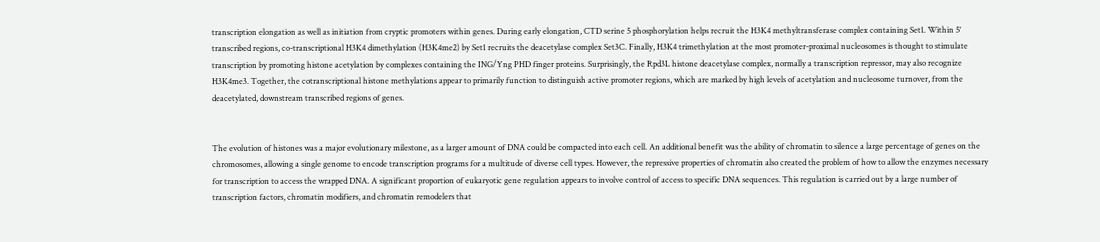transcription elongation as well as initiation from cryptic promoters within genes. During early elongation, CTD serine 5 phosphorylation helps recruit the H3K4 methyltransferase complex containing Set1. Within 5' transcribed regions, co-transcriptional H3K4 dimethylation (H3K4me2) by Set1 recruits the deacetylase complex Set3C. Finally, H3K4 trimethylation at the most promoter-proximal nucleosomes is thought to stimulate transcription by promoting histone acetylation by complexes containing the ING/Yng PHD finger proteins. Surprisingly, the Rpd3L histone deacetylase complex, normally a transcription repressor, may also recognize H3K4me3. Together, the cotranscriptional histone methylations appear to primarily function to distinguish active promoter regions, which are marked by high levels of acetylation and nucleosome turnover, from the deacetylated, downstream transcribed regions of genes.


The evolution of histones was a major evolutionary milestone, as a larger amount of DNA could be compacted into each cell. An additional benefit was the ability of chromatin to silence a large percentage of genes on the chromosomes, allowing a single genome to encode transcription programs for a multitude of diverse cell types. However, the repressive properties of chromatin also created the problem of how to allow the enzymes necessary for transcription to access the wrapped DNA. A significant proportion of eukaryotic gene regulation appears to involve control of access to specific DNA sequences. This regulation is carried out by a large number of transcription factors, chromatin modifiers, and chromatin remodelers that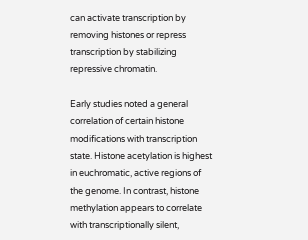can activate transcription by removing histones or repress transcription by stabilizing repressive chromatin.

Early studies noted a general correlation of certain histone modifications with transcription state. Histone acetylation is highest in euchromatic, active regions of the genome. In contrast, histone methylation appears to correlate with transcriptionally silent,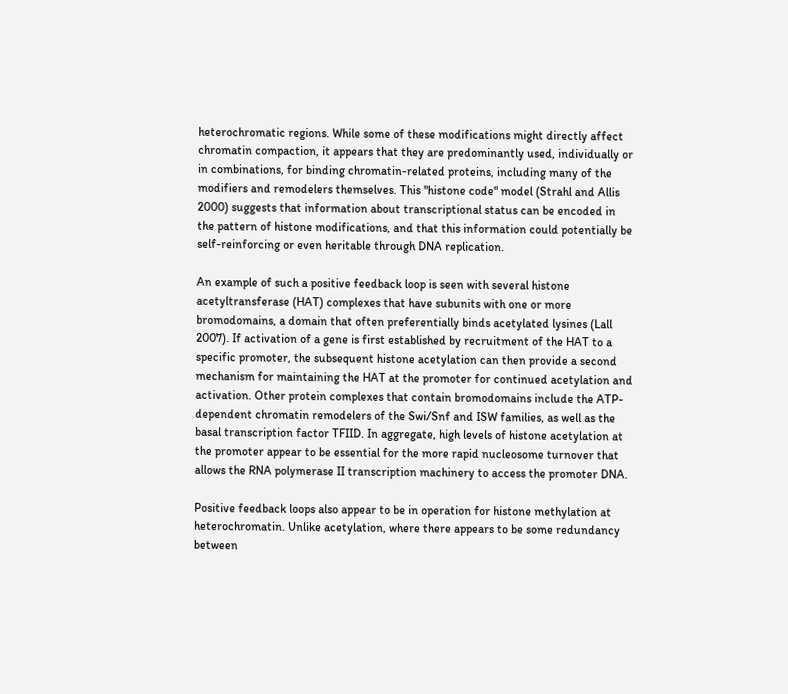heterochromatic regions. While some of these modifications might directly affect chromatin compaction, it appears that they are predominantly used, individually or in combinations, for binding chromatin-related proteins, including many of the modifiers and remodelers themselves. This "histone code" model (Strahl and Allis 2000) suggests that information about transcriptional status can be encoded in the pattern of histone modifications, and that this information could potentially be self-reinforcing or even heritable through DNA replication.

An example of such a positive feedback loop is seen with several histone acetyltransferase (HAT) complexes that have subunits with one or more bromodomains, a domain that often preferentially binds acetylated lysines (Lall 2007). If activation of a gene is first established by recruitment of the HAT to a specific promoter, the subsequent histone acetylation can then provide a second mechanism for maintaining the HAT at the promoter for continued acetylation and activation. Other protein complexes that contain bromodomains include the ATP-dependent chromatin remodelers of the Swi/Snf and ISW families, as well as the basal transcription factor TFIID. In aggregate, high levels of histone acetylation at the promoter appear to be essential for the more rapid nucleosome turnover that allows the RNA polymerase II transcription machinery to access the promoter DNA.

Positive feedback loops also appear to be in operation for histone methylation at heterochromatin. Unlike acetylation, where there appears to be some redundancy between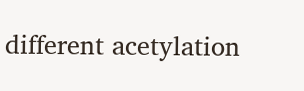different acetylation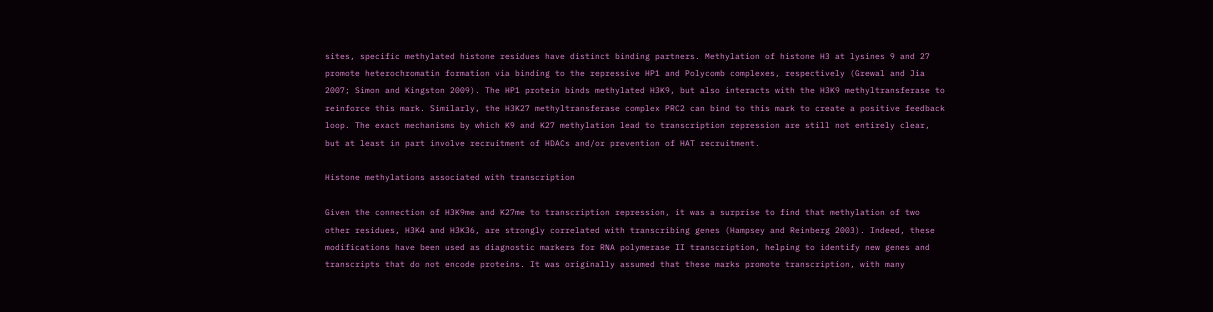sites, specific methylated histone residues have distinct binding partners. Methylation of histone H3 at lysines 9 and 27 promote heterochromatin formation via binding to the repressive HP1 and Polycomb complexes, respectively (Grewal and Jia 2007; Simon and Kingston 2009). The HP1 protein binds methylated H3K9, but also interacts with the H3K9 methyltransferase to reinforce this mark. Similarly, the H3K27 methyltransferase complex PRC2 can bind to this mark to create a positive feedback loop. The exact mechanisms by which K9 and K27 methylation lead to transcription repression are still not entirely clear, but at least in part involve recruitment of HDACs and/or prevention of HAT recruitment.

Histone methylations associated with transcription

Given the connection of H3K9me and K27me to transcription repression, it was a surprise to find that methylation of two other residues, H3K4 and H3K36, are strongly correlated with transcribing genes (Hampsey and Reinberg 2003). Indeed, these modifications have been used as diagnostic markers for RNA polymerase II transcription, helping to identify new genes and transcripts that do not encode proteins. It was originally assumed that these marks promote transcription, with many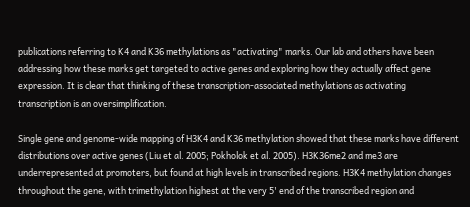publications referring to K4 and K36 methylations as "activating" marks. Our lab and others have been addressing how these marks get targeted to active genes and exploring how they actually affect gene expression. It is clear that thinking of these transcription-associated methylations as activating transcription is an oversimplification.

Single gene and genome-wide mapping of H3K4 and K36 methylation showed that these marks have different distributions over active genes (Liu et al. 2005; Pokholok et al. 2005). H3K36me2 and me3 are underrepresented at promoters, but found at high levels in transcribed regions. H3K4 methylation changes throughout the gene, with trimethylation highest at the very 5' end of the transcribed region and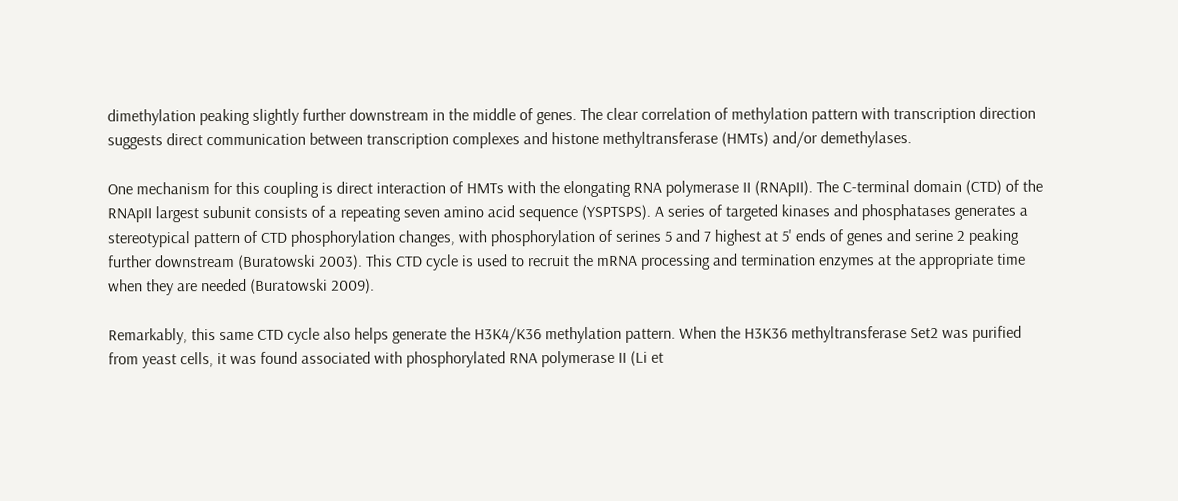dimethylation peaking slightly further downstream in the middle of genes. The clear correlation of methylation pattern with transcription direction suggests direct communication between transcription complexes and histone methyltransferase (HMTs) and/or demethylases.

One mechanism for this coupling is direct interaction of HMTs with the elongating RNA polymerase II (RNApII). The C-terminal domain (CTD) of the RNApII largest subunit consists of a repeating seven amino acid sequence (YSPTSPS). A series of targeted kinases and phosphatases generates a stereotypical pattern of CTD phosphorylation changes, with phosphorylation of serines 5 and 7 highest at 5' ends of genes and serine 2 peaking further downstream (Buratowski 2003). This CTD cycle is used to recruit the mRNA processing and termination enzymes at the appropriate time when they are needed (Buratowski 2009).

Remarkably, this same CTD cycle also helps generate the H3K4/K36 methylation pattern. When the H3K36 methyltransferase Set2 was purified from yeast cells, it was found associated with phosphorylated RNA polymerase II (Li et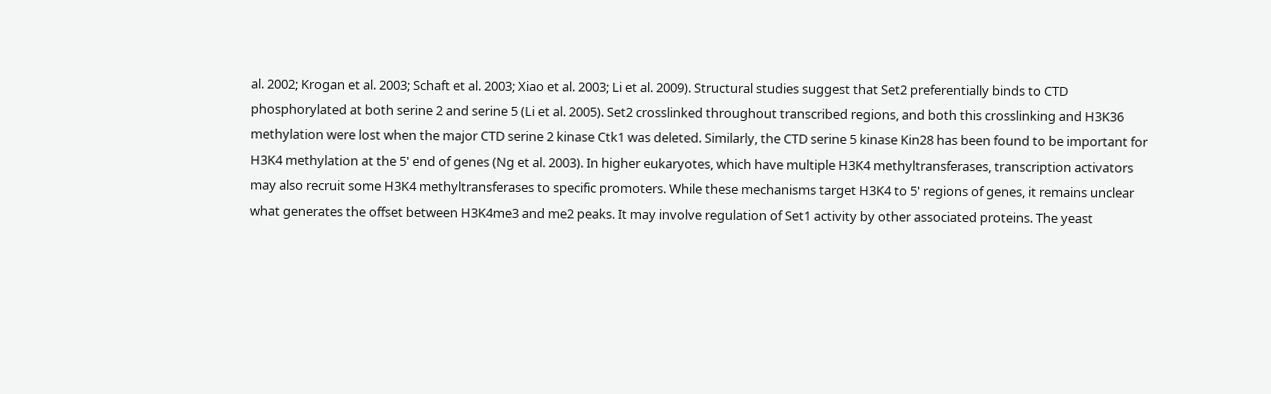al. 2002; Krogan et al. 2003; Schaft et al. 2003; Xiao et al. 2003; Li et al. 2009). Structural studies suggest that Set2 preferentially binds to CTD phosphorylated at both serine 2 and serine 5 (Li et al. 2005). Set2 crosslinked throughout transcribed regions, and both this crosslinking and H3K36 methylation were lost when the major CTD serine 2 kinase Ctk1 was deleted. Similarly, the CTD serine 5 kinase Kin28 has been found to be important for H3K4 methylation at the 5' end of genes (Ng et al. 2003). In higher eukaryotes, which have multiple H3K4 methyltransferases, transcription activators may also recruit some H3K4 methyltransferases to specific promoters. While these mechanisms target H3K4 to 5' regions of genes, it remains unclear what generates the offset between H3K4me3 and me2 peaks. It may involve regulation of Set1 activity by other associated proteins. The yeast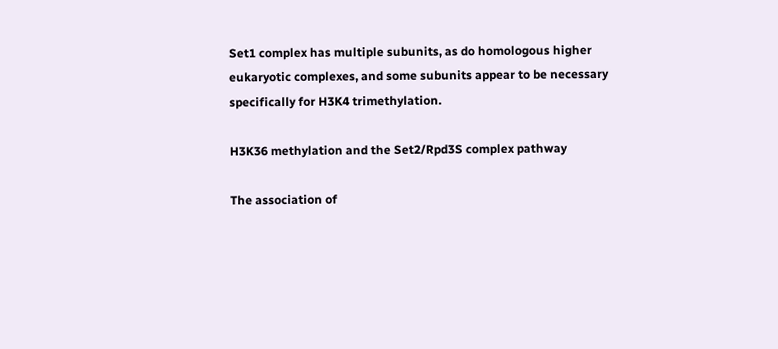Set1 complex has multiple subunits, as do homologous higher eukaryotic complexes, and some subunits appear to be necessary specifically for H3K4 trimethylation.

H3K36 methylation and the Set2/Rpd3S complex pathway

The association of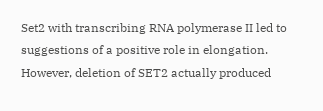Set2 with transcribing RNA polymerase II led to suggestions of a positive role in elongation. However, deletion of SET2 actually produced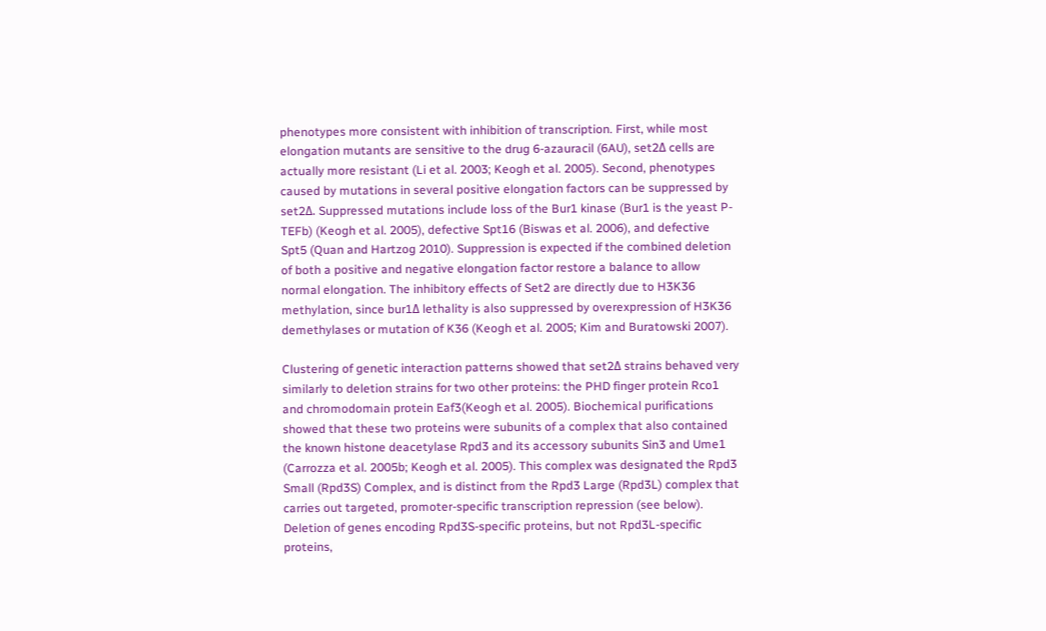phenotypes more consistent with inhibition of transcription. First, while most elongation mutants are sensitive to the drug 6-azauracil (6AU), set2Δ cells are actually more resistant (Li et al. 2003; Keogh et al. 2005). Second, phenotypes caused by mutations in several positive elongation factors can be suppressed by set2Δ. Suppressed mutations include loss of the Bur1 kinase (Bur1 is the yeast P-TEFb) (Keogh et al. 2005), defective Spt16 (Biswas et al. 2006), and defective Spt5 (Quan and Hartzog 2010). Suppression is expected if the combined deletion of both a positive and negative elongation factor restore a balance to allow normal elongation. The inhibitory effects of Set2 are directly due to H3K36 methylation, since bur1Δ lethality is also suppressed by overexpression of H3K36 demethylases or mutation of K36 (Keogh et al. 2005; Kim and Buratowski 2007).

Clustering of genetic interaction patterns showed that set2Δ strains behaved very similarly to deletion strains for two other proteins: the PHD finger protein Rco1 and chromodomain protein Eaf3(Keogh et al. 2005). Biochemical purifications showed that these two proteins were subunits of a complex that also contained the known histone deacetylase Rpd3 and its accessory subunits Sin3 and Ume1 (Carrozza et al. 2005b; Keogh et al. 2005). This complex was designated the Rpd3 Small (Rpd3S) Complex, and is distinct from the Rpd3 Large (Rpd3L) complex that carries out targeted, promoter-specific transcription repression (see below). Deletion of genes encoding Rpd3S-specific proteins, but not Rpd3L-specific proteins,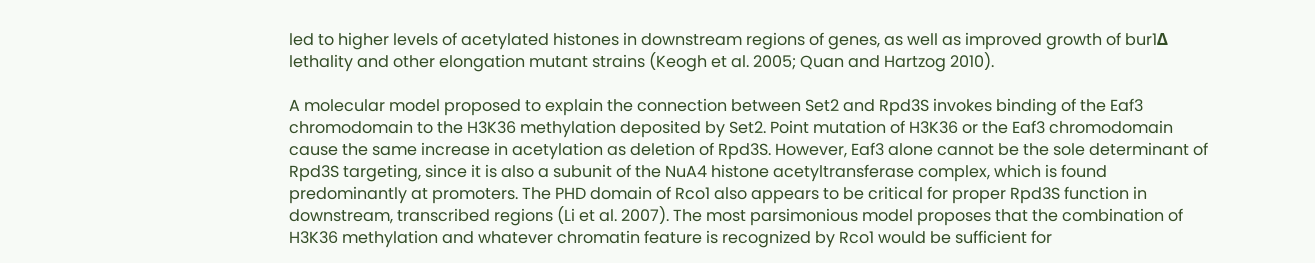led to higher levels of acetylated histones in downstream regions of genes, as well as improved growth of bur1Δ lethality and other elongation mutant strains (Keogh et al. 2005; Quan and Hartzog 2010).

A molecular model proposed to explain the connection between Set2 and Rpd3S invokes binding of the Eaf3 chromodomain to the H3K36 methylation deposited by Set2. Point mutation of H3K36 or the Eaf3 chromodomain cause the same increase in acetylation as deletion of Rpd3S. However, Eaf3 alone cannot be the sole determinant of Rpd3S targeting, since it is also a subunit of the NuA4 histone acetyltransferase complex, which is found predominantly at promoters. The PHD domain of Rco1 also appears to be critical for proper Rpd3S function in downstream, transcribed regions (Li et al. 2007). The most parsimonious model proposes that the combination of H3K36 methylation and whatever chromatin feature is recognized by Rco1 would be sufficient for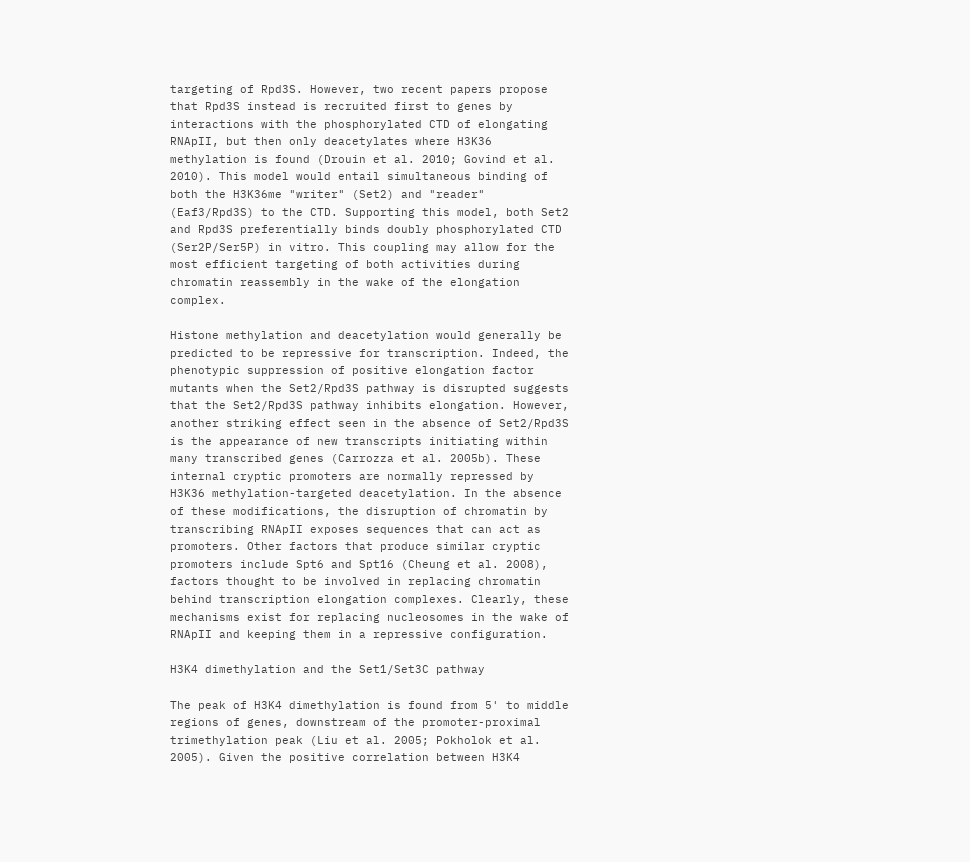targeting of Rpd3S. However, two recent papers propose that Rpd3S instead is recruited first to genes by interactions with the phosphorylated CTD of elongating RNApII, but then only deacetylates where H3K36 methylation is found (Drouin et al. 2010; Govind et al. 2010). This model would entail simultaneous binding of both the H3K36me "writer" (Set2) and "reader" (Eaf3/Rpd3S) to the CTD. Supporting this model, both Set2 and Rpd3S preferentially binds doubly phosphorylated CTD (Ser2P/Ser5P) in vitro. This coupling may allow for the most efficient targeting of both activities during chromatin reassembly in the wake of the elongation complex.

Histone methylation and deacetylation would generally be predicted to be repressive for transcription. Indeed, the phenotypic suppression of positive elongation factor mutants when the Set2/Rpd3S pathway is disrupted suggests that the Set2/Rpd3S pathway inhibits elongation. However, another striking effect seen in the absence of Set2/Rpd3S is the appearance of new transcripts initiating within many transcribed genes (Carrozza et al. 2005b). These internal cryptic promoters are normally repressed by H3K36 methylation-targeted deacetylation. In the absence of these modifications, the disruption of chromatin by transcribing RNApII exposes sequences that can act as promoters. Other factors that produce similar cryptic promoters include Spt6 and Spt16 (Cheung et al. 2008), factors thought to be involved in replacing chromatin behind transcription elongation complexes. Clearly, these mechanisms exist for replacing nucleosomes in the wake of RNApII and keeping them in a repressive configuration.

H3K4 dimethylation and the Set1/Set3C pathway

The peak of H3K4 dimethylation is found from 5' to middle regions of genes, downstream of the promoter-proximal trimethylation peak (Liu et al. 2005; Pokholok et al. 2005). Given the positive correlation between H3K4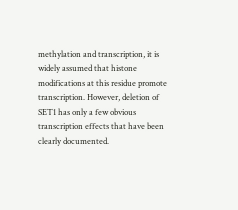methylation and transcription, it is widely assumed that histone modifications at this residue promote transcription. However, deletion of SET1 has only a few obvious transcription effects that have been clearly documented.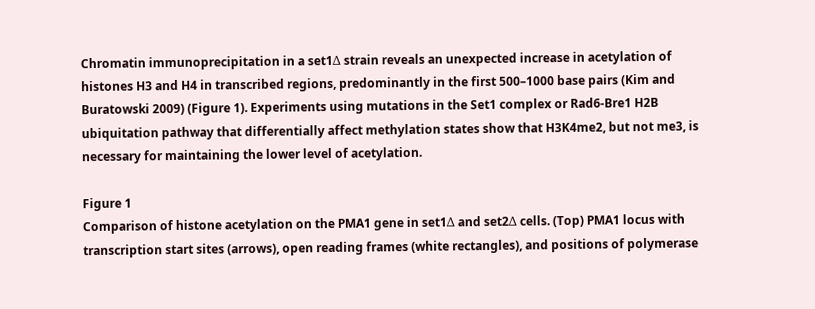Chromatin immunoprecipitation in a set1Δ strain reveals an unexpected increase in acetylation of histones H3 and H4 in transcribed regions, predominantly in the first 500–1000 base pairs (Kim and Buratowski 2009) (Figure 1). Experiments using mutations in the Set1 complex or Rad6-Bre1 H2B ubiquitation pathway that differentially affect methylation states show that H3K4me2, but not me3, is necessary for maintaining the lower level of acetylation.

Figure 1
Comparison of histone acetylation on the PMA1 gene in set1Δ and set2Δ cells. (Top) PMA1 locus with transcription start sites (arrows), open reading frames (white rectangles), and positions of polymerase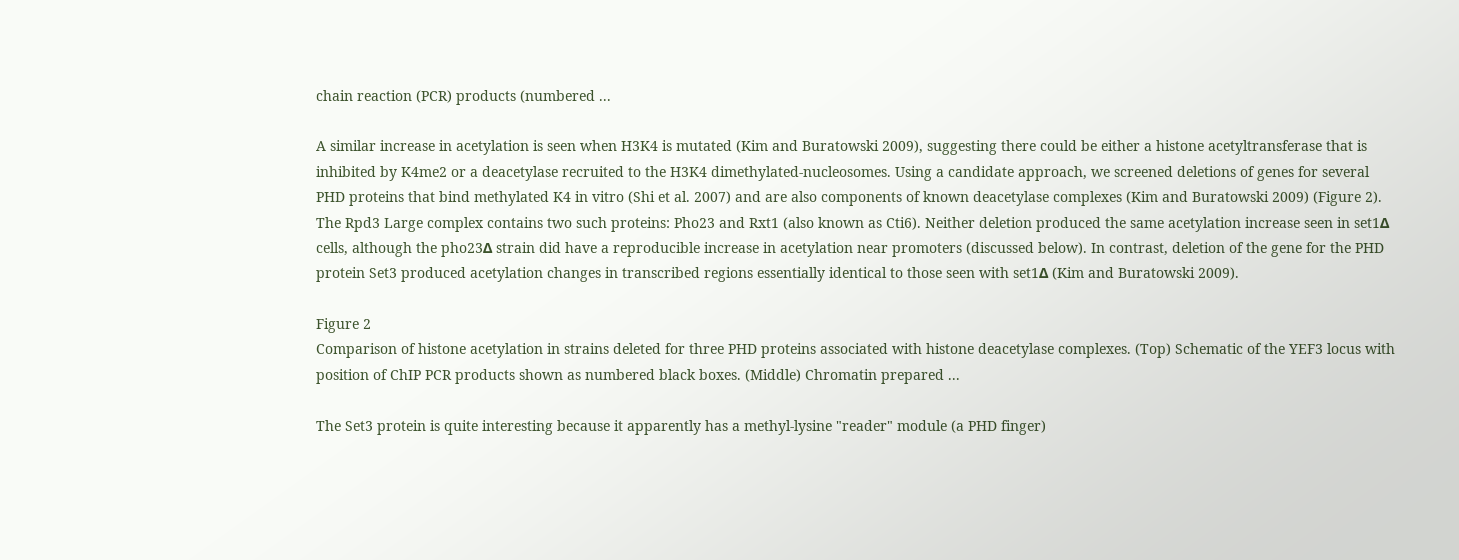chain reaction (PCR) products (numbered ...

A similar increase in acetylation is seen when H3K4 is mutated (Kim and Buratowski 2009), suggesting there could be either a histone acetyltransferase that is inhibited by K4me2 or a deacetylase recruited to the H3K4 dimethylated-nucleosomes. Using a candidate approach, we screened deletions of genes for several PHD proteins that bind methylated K4 in vitro (Shi et al. 2007) and are also components of known deacetylase complexes (Kim and Buratowski 2009) (Figure 2). The Rpd3 Large complex contains two such proteins: Pho23 and Rxt1 (also known as Cti6). Neither deletion produced the same acetylation increase seen in set1Δ cells, although the pho23Δ strain did have a reproducible increase in acetylation near promoters (discussed below). In contrast, deletion of the gene for the PHD protein Set3 produced acetylation changes in transcribed regions essentially identical to those seen with set1Δ (Kim and Buratowski 2009).

Figure 2
Comparison of histone acetylation in strains deleted for three PHD proteins associated with histone deacetylase complexes. (Top) Schematic of the YEF3 locus with position of ChIP PCR products shown as numbered black boxes. (Middle) Chromatin prepared ...

The Set3 protein is quite interesting because it apparently has a methyl-lysine "reader" module (a PHD finger)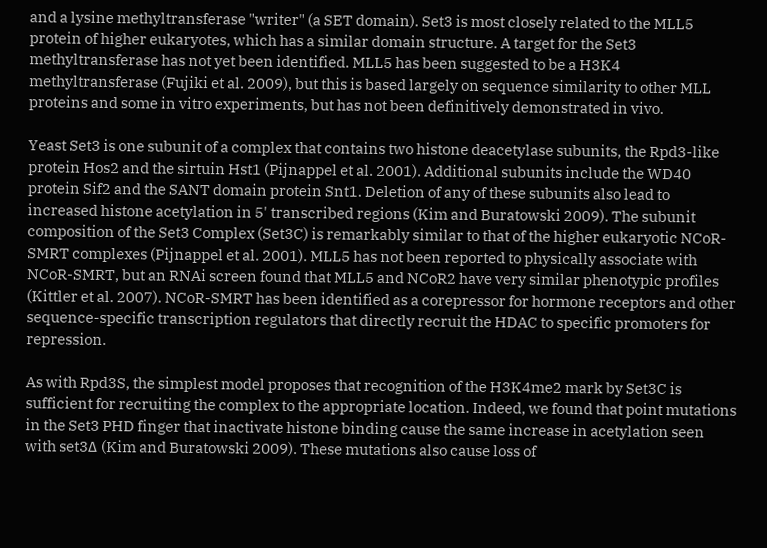and a lysine methyltransferase "writer" (a SET domain). Set3 is most closely related to the MLL5 protein of higher eukaryotes, which has a similar domain structure. A target for the Set3 methyltransferase has not yet been identified. MLL5 has been suggested to be a H3K4 methyltransferase (Fujiki et al. 2009), but this is based largely on sequence similarity to other MLL proteins and some in vitro experiments, but has not been definitively demonstrated in vivo.

Yeast Set3 is one subunit of a complex that contains two histone deacetylase subunits, the Rpd3-like protein Hos2 and the sirtuin Hst1 (Pijnappel et al. 2001). Additional subunits include the WD40 protein Sif2 and the SANT domain protein Snt1. Deletion of any of these subunits also lead to increased histone acetylation in 5' transcribed regions (Kim and Buratowski 2009). The subunit composition of the Set3 Complex (Set3C) is remarkably similar to that of the higher eukaryotic NCoR-SMRT complexes (Pijnappel et al. 2001). MLL5 has not been reported to physically associate with NCoR-SMRT, but an RNAi screen found that MLL5 and NCoR2 have very similar phenotypic profiles (Kittler et al. 2007). NCoR-SMRT has been identified as a corepressor for hormone receptors and other sequence-specific transcription regulators that directly recruit the HDAC to specific promoters for repression.

As with Rpd3S, the simplest model proposes that recognition of the H3K4me2 mark by Set3C is sufficient for recruiting the complex to the appropriate location. Indeed, we found that point mutations in the Set3 PHD finger that inactivate histone binding cause the same increase in acetylation seen with set3Δ (Kim and Buratowski 2009). These mutations also cause loss of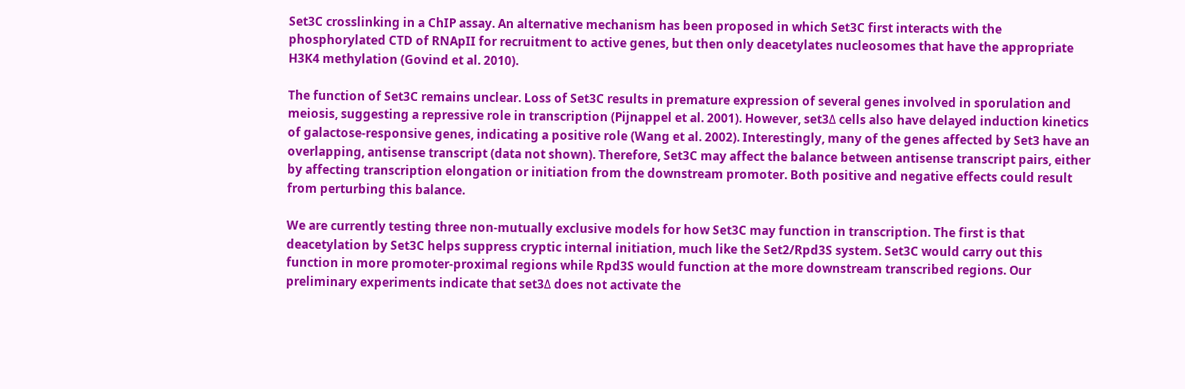Set3C crosslinking in a ChIP assay. An alternative mechanism has been proposed in which Set3C first interacts with the phosphorylated CTD of RNApII for recruitment to active genes, but then only deacetylates nucleosomes that have the appropriate H3K4 methylation (Govind et al. 2010).

The function of Set3C remains unclear. Loss of Set3C results in premature expression of several genes involved in sporulation and meiosis, suggesting a repressive role in transcription (Pijnappel et al. 2001). However, set3Δ cells also have delayed induction kinetics of galactose-responsive genes, indicating a positive role (Wang et al. 2002). Interestingly, many of the genes affected by Set3 have an overlapping, antisense transcript (data not shown). Therefore, Set3C may affect the balance between antisense transcript pairs, either by affecting transcription elongation or initiation from the downstream promoter. Both positive and negative effects could result from perturbing this balance.

We are currently testing three non-mutually exclusive models for how Set3C may function in transcription. The first is that deacetylation by Set3C helps suppress cryptic internal initiation, much like the Set2/Rpd3S system. Set3C would carry out this function in more promoter-proximal regions while Rpd3S would function at the more downstream transcribed regions. Our preliminary experiments indicate that set3Δ does not activate the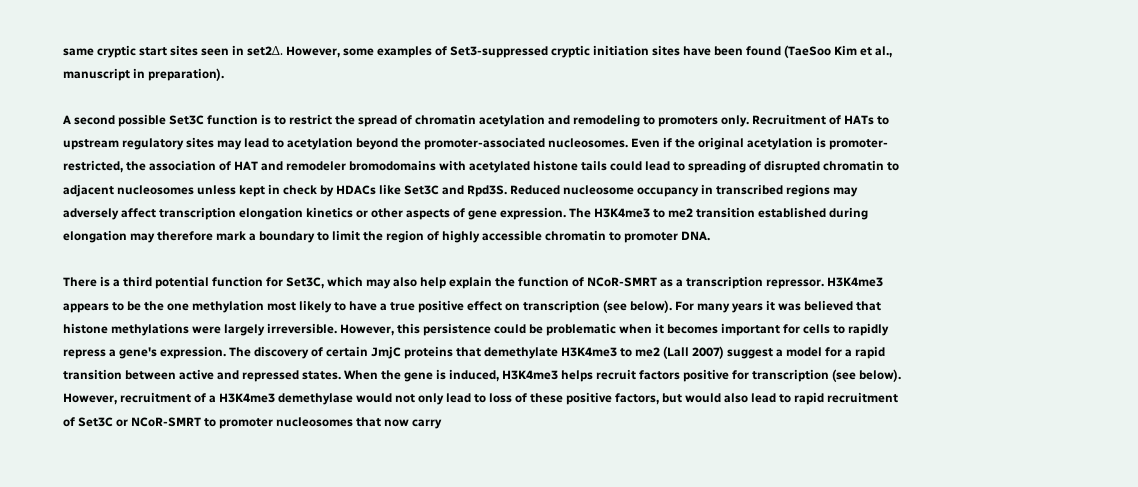same cryptic start sites seen in set2Δ. However, some examples of Set3-suppressed cryptic initiation sites have been found (TaeSoo Kim et al., manuscript in preparation).

A second possible Set3C function is to restrict the spread of chromatin acetylation and remodeling to promoters only. Recruitment of HATs to upstream regulatory sites may lead to acetylation beyond the promoter-associated nucleosomes. Even if the original acetylation is promoter-restricted, the association of HAT and remodeler bromodomains with acetylated histone tails could lead to spreading of disrupted chromatin to adjacent nucleosomes unless kept in check by HDACs like Set3C and Rpd3S. Reduced nucleosome occupancy in transcribed regions may adversely affect transcription elongation kinetics or other aspects of gene expression. The H3K4me3 to me2 transition established during elongation may therefore mark a boundary to limit the region of highly accessible chromatin to promoter DNA.

There is a third potential function for Set3C, which may also help explain the function of NCoR-SMRT as a transcription repressor. H3K4me3 appears to be the one methylation most likely to have a true positive effect on transcription (see below). For many years it was believed that histone methylations were largely irreversible. However, this persistence could be problematic when it becomes important for cells to rapidly repress a gene's expression. The discovery of certain JmjC proteins that demethylate H3K4me3 to me2 (Lall 2007) suggest a model for a rapid transition between active and repressed states. When the gene is induced, H3K4me3 helps recruit factors positive for transcription (see below). However, recruitment of a H3K4me3 demethylase would not only lead to loss of these positive factors, but would also lead to rapid recruitment of Set3C or NCoR-SMRT to promoter nucleosomes that now carry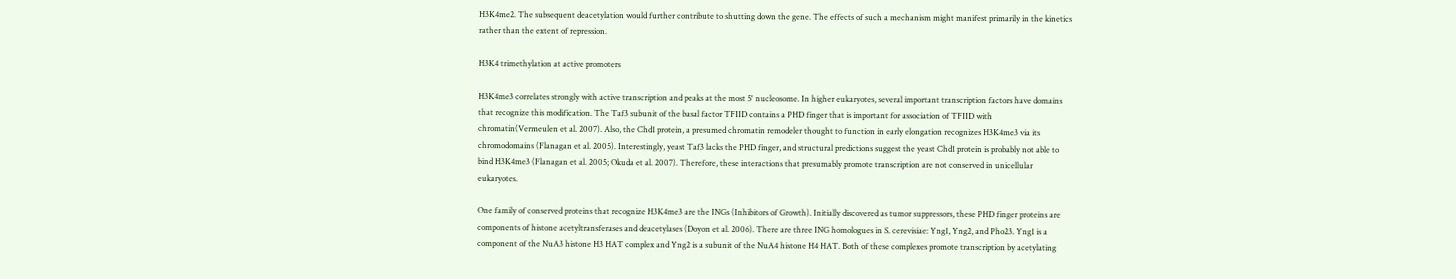H3K4me2. The subsequent deacetylation would further contribute to shutting down the gene. The effects of such a mechanism might manifest primarily in the kinetics rather than the extent of repression.

H3K4 trimethylation at active promoters

H3K4me3 correlates strongly with active transcription and peaks at the most 5' nucleosome. In higher eukaryotes, several important transcription factors have domains that recognize this modification. The Taf3 subunit of the basal factor TFIID contains a PHD finger that is important for association of TFIID with chromatin(Vermeulen et al. 2007). Also, the Chd1 protein, a presumed chromatin remodeler thought to function in early elongation recognizes H3K4me3 via its chromodomains (Flanagan et al. 2005). Interestingly, yeast Taf3 lacks the PHD finger, and structural predictions suggest the yeast Chd1 protein is probably not able to bind H3K4me3 (Flanagan et al. 2005; Okuda et al. 2007). Therefore, these interactions that presumably promote transcription are not conserved in unicellular eukaryotes.

One family of conserved proteins that recognize H3K4me3 are the INGs (Inhibitors of Growth). Initially discovered as tumor suppressors, these PHD finger proteins are components of histone acetyltransferases and deacetylases (Doyon et al. 2006). There are three ING homologues in S. cerevisiae: Yng1, Yng2, and Pho23. Yng1 is a component of the NuA3 histone H3 HAT complex and Yng2 is a subunit of the NuA4 histone H4 HAT. Both of these complexes promote transcription by acetylating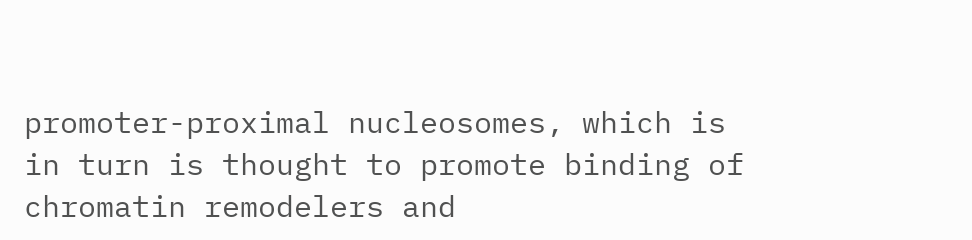promoter-proximal nucleosomes, which is in turn is thought to promote binding of chromatin remodelers and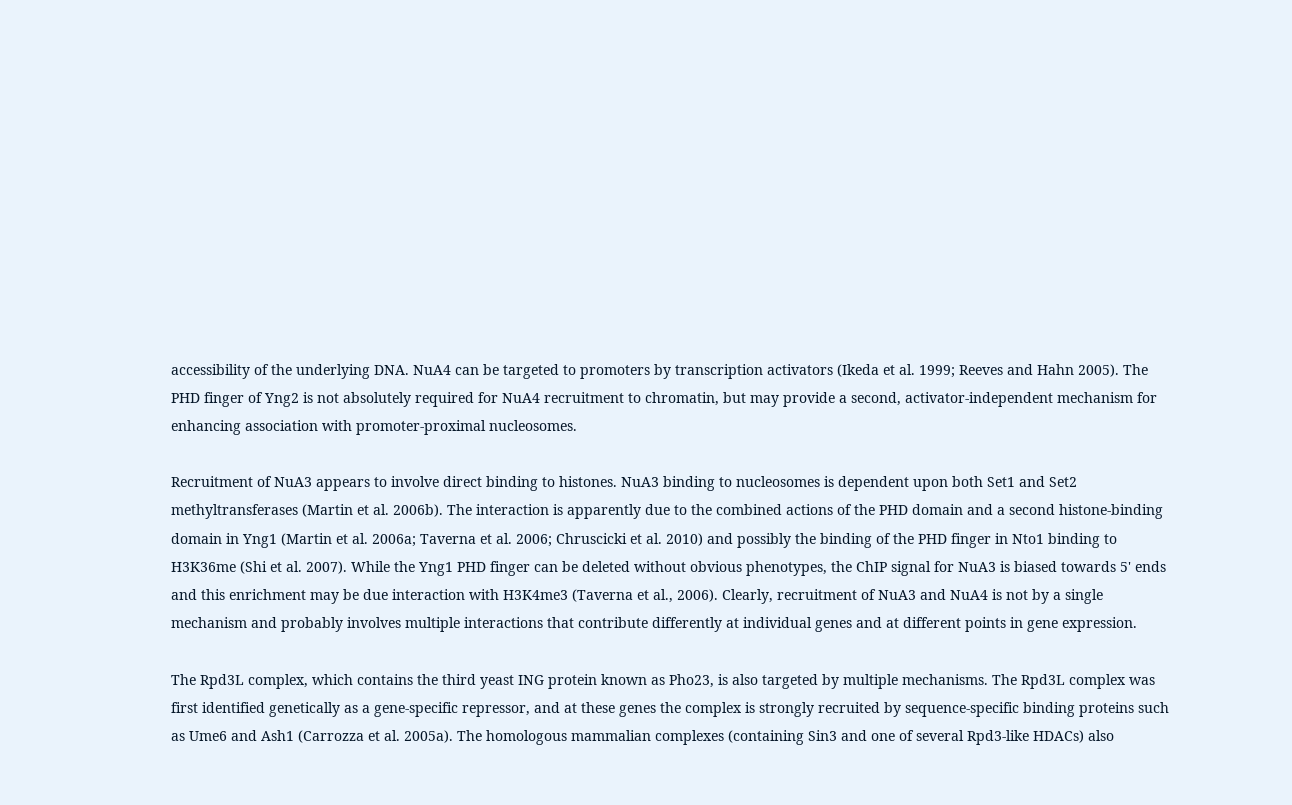accessibility of the underlying DNA. NuA4 can be targeted to promoters by transcription activators (Ikeda et al. 1999; Reeves and Hahn 2005). The PHD finger of Yng2 is not absolutely required for NuA4 recruitment to chromatin, but may provide a second, activator-independent mechanism for enhancing association with promoter-proximal nucleosomes.

Recruitment of NuA3 appears to involve direct binding to histones. NuA3 binding to nucleosomes is dependent upon both Set1 and Set2 methyltransferases (Martin et al. 2006b). The interaction is apparently due to the combined actions of the PHD domain and a second histone-binding domain in Yng1 (Martin et al. 2006a; Taverna et al. 2006; Chruscicki et al. 2010) and possibly the binding of the PHD finger in Nto1 binding to H3K36me (Shi et al. 2007). While the Yng1 PHD finger can be deleted without obvious phenotypes, the ChIP signal for NuA3 is biased towards 5' ends and this enrichment may be due interaction with H3K4me3 (Taverna et al., 2006). Clearly, recruitment of NuA3 and NuA4 is not by a single mechanism and probably involves multiple interactions that contribute differently at individual genes and at different points in gene expression.

The Rpd3L complex, which contains the third yeast ING protein known as Pho23, is also targeted by multiple mechanisms. The Rpd3L complex was first identified genetically as a gene-specific repressor, and at these genes the complex is strongly recruited by sequence-specific binding proteins such as Ume6 and Ash1 (Carrozza et al. 2005a). The homologous mammalian complexes (containing Sin3 and one of several Rpd3-like HDACs) also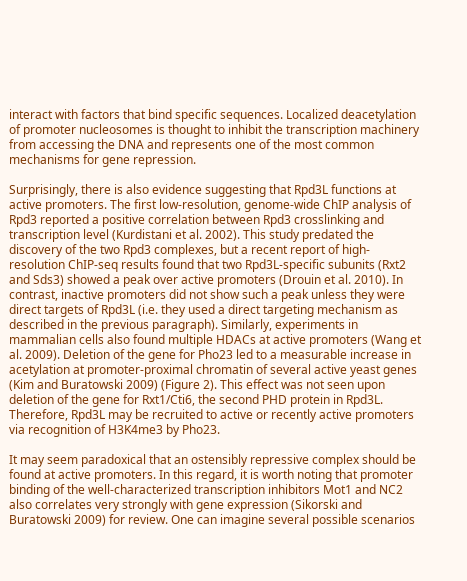interact with factors that bind specific sequences. Localized deacetylation of promoter nucleosomes is thought to inhibit the transcription machinery from accessing the DNA and represents one of the most common mechanisms for gene repression.

Surprisingly, there is also evidence suggesting that Rpd3L functions at active promoters. The first low-resolution, genome-wide ChIP analysis of Rpd3 reported a positive correlation between Rpd3 crosslinking and transcription level (Kurdistani et al. 2002). This study predated the discovery of the two Rpd3 complexes, but a recent report of high-resolution ChIP-seq results found that two Rpd3L-specific subunits (Rxt2 and Sds3) showed a peak over active promoters (Drouin et al. 2010). In contrast, inactive promoters did not show such a peak unless they were direct targets of Rpd3L (i.e. they used a direct targeting mechanism as described in the previous paragraph). Similarly, experiments in mammalian cells also found multiple HDACs at active promoters (Wang et al. 2009). Deletion of the gene for Pho23 led to a measurable increase in acetylation at promoter-proximal chromatin of several active yeast genes (Kim and Buratowski 2009) (Figure 2). This effect was not seen upon deletion of the gene for Rxt1/Cti6, the second PHD protein in Rpd3L. Therefore, Rpd3L may be recruited to active or recently active promoters via recognition of H3K4me3 by Pho23.

It may seem paradoxical that an ostensibly repressive complex should be found at active promoters. In this regard, it is worth noting that promoter binding of the well-characterized transcription inhibitors Mot1 and NC2 also correlates very strongly with gene expression (Sikorski and Buratowski 2009) for review. One can imagine several possible scenarios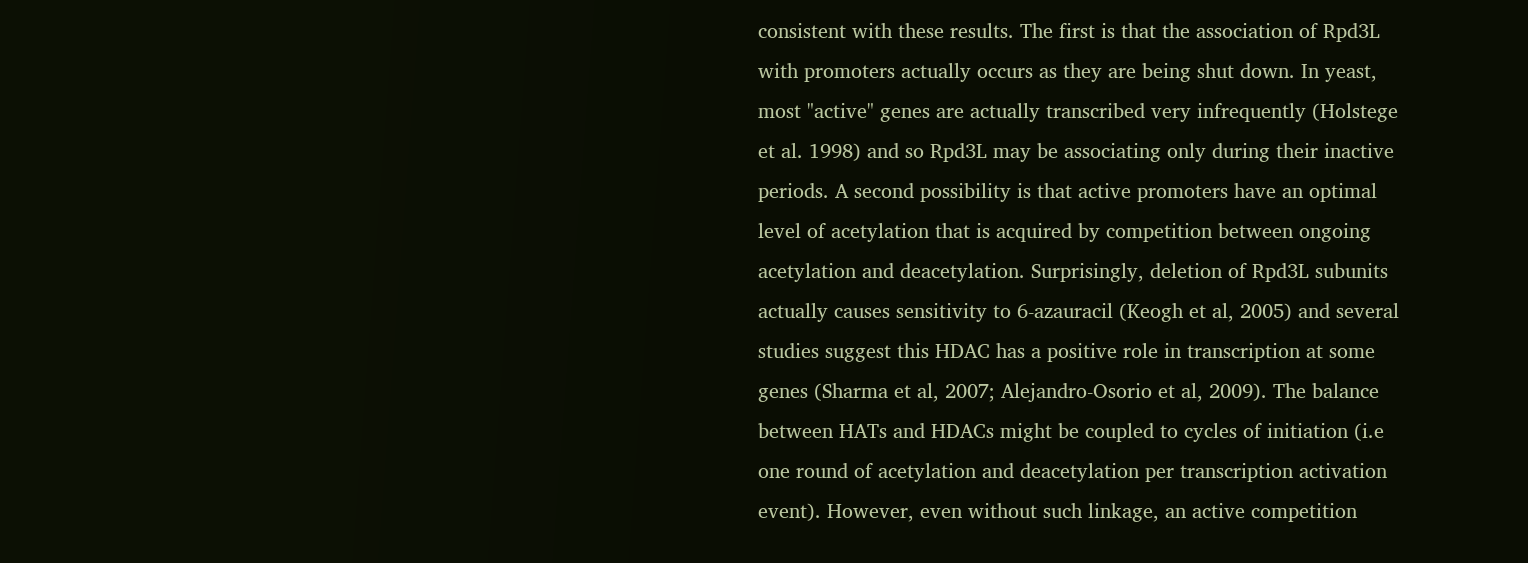consistent with these results. The first is that the association of Rpd3L with promoters actually occurs as they are being shut down. In yeast, most "active" genes are actually transcribed very infrequently (Holstege et al. 1998) and so Rpd3L may be associating only during their inactive periods. A second possibility is that active promoters have an optimal level of acetylation that is acquired by competition between ongoing acetylation and deacetylation. Surprisingly, deletion of Rpd3L subunits actually causes sensitivity to 6-azauracil (Keogh et al, 2005) and several studies suggest this HDAC has a positive role in transcription at some genes (Sharma et al, 2007; Alejandro-Osorio et al, 2009). The balance between HATs and HDACs might be coupled to cycles of initiation (i.e one round of acetylation and deacetylation per transcription activation event). However, even without such linkage, an active competition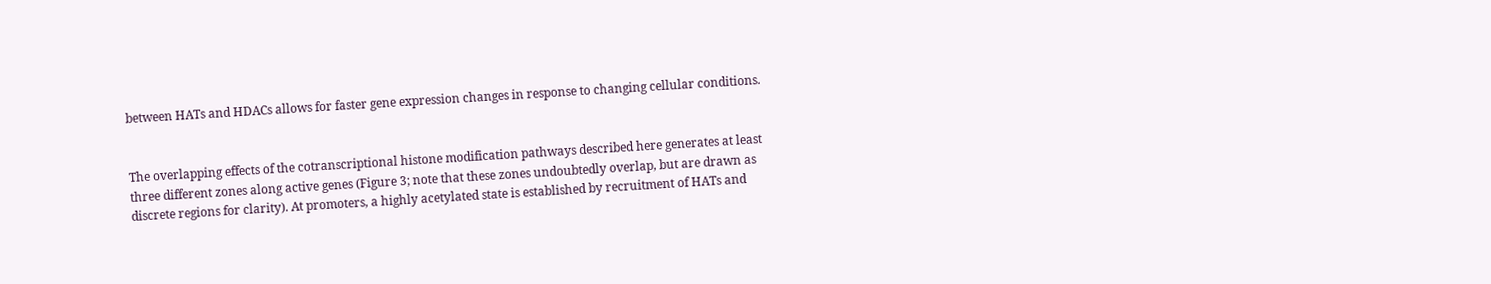between HATs and HDACs allows for faster gene expression changes in response to changing cellular conditions.


The overlapping effects of the cotranscriptional histone modification pathways described here generates at least three different zones along active genes (Figure 3; note that these zones undoubtedly overlap, but are drawn as discrete regions for clarity). At promoters, a highly acetylated state is established by recruitment of HATs and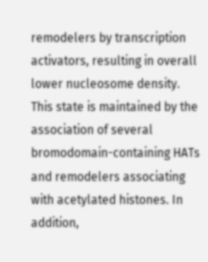remodelers by transcription activators, resulting in overall lower nucleosome density. This state is maintained by the association of several bromodomain-containing HATs and remodelers associating with acetylated histones. In addition,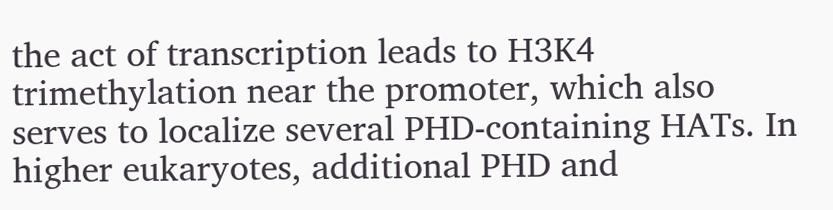the act of transcription leads to H3K4 trimethylation near the promoter, which also serves to localize several PHD-containing HATs. In higher eukaryotes, additional PHD and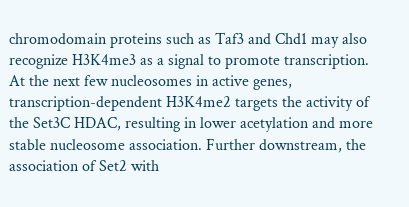chromodomain proteins such as Taf3 and Chd1 may also recognize H3K4me3 as a signal to promote transcription. At the next few nucleosomes in active genes, transcription-dependent H3K4me2 targets the activity of the Set3C HDAC, resulting in lower acetylation and more stable nucleosome association. Further downstream, the association of Set2 with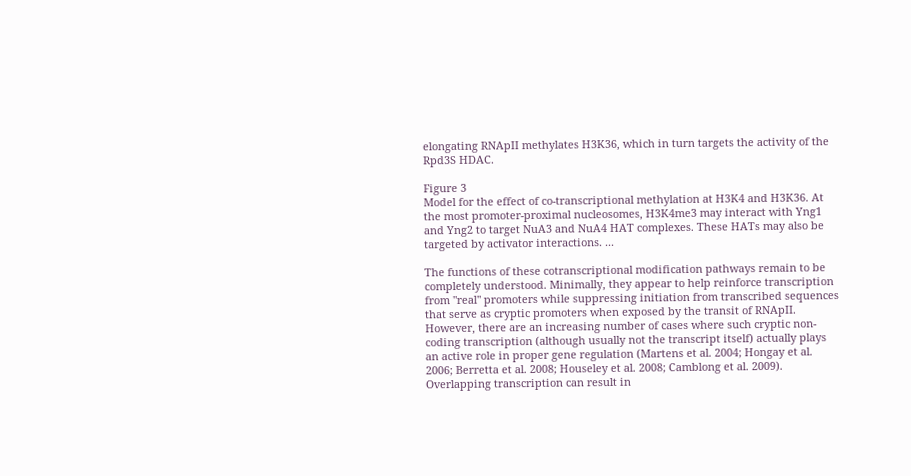elongating RNApII methylates H3K36, which in turn targets the activity of the Rpd3S HDAC.

Figure 3
Model for the effect of co-transcriptional methylation at H3K4 and H3K36. At the most promoter-proximal nucleosomes, H3K4me3 may interact with Yng1 and Yng2 to target NuA3 and NuA4 HAT complexes. These HATs may also be targeted by activator interactions. ...

The functions of these cotranscriptional modification pathways remain to be completely understood. Minimally, they appear to help reinforce transcription from "real" promoters while suppressing initiation from transcribed sequences that serve as cryptic promoters when exposed by the transit of RNApII. However, there are an increasing number of cases where such cryptic non-coding transcription (although usually not the transcript itself) actually plays an active role in proper gene regulation (Martens et al. 2004; Hongay et al. 2006; Berretta et al. 2008; Houseley et al. 2008; Camblong et al. 2009). Overlapping transcription can result in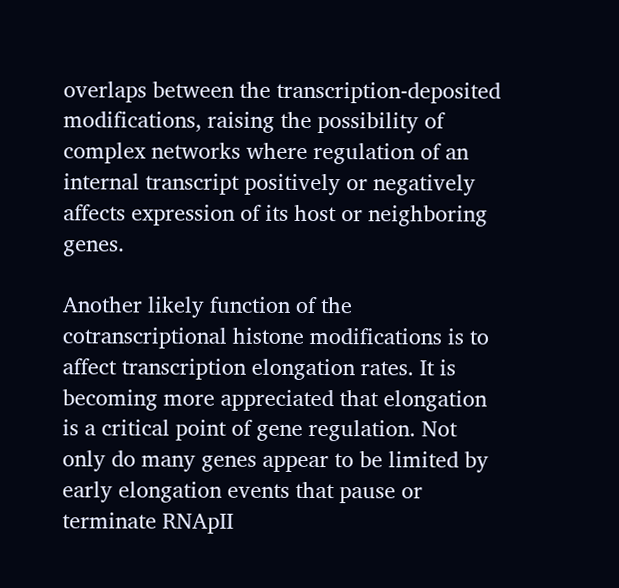overlaps between the transcription-deposited modifications, raising the possibility of complex networks where regulation of an internal transcript positively or negatively affects expression of its host or neighboring genes.

Another likely function of the cotranscriptional histone modifications is to affect transcription elongation rates. It is becoming more appreciated that elongation is a critical point of gene regulation. Not only do many genes appear to be limited by early elongation events that pause or terminate RNApII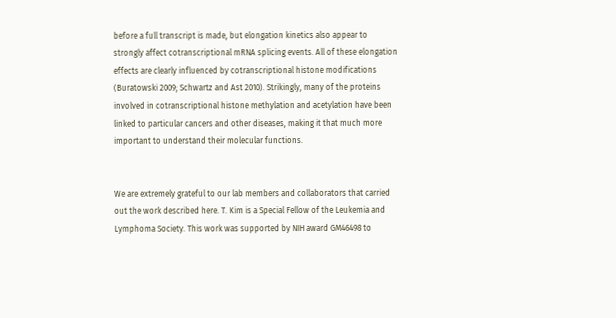before a full transcript is made, but elongation kinetics also appear to strongly affect cotranscriptional mRNA splicing events. All of these elongation effects are clearly influenced by cotranscriptional histone modifications (Buratowski 2009; Schwartz and Ast 2010). Strikingly, many of the proteins involved in cotranscriptional histone methylation and acetylation have been linked to particular cancers and other diseases, making it that much more important to understand their molecular functions.


We are extremely grateful to our lab members and collaborators that carried out the work described here. T. Kim is a Special Fellow of the Leukemia and Lymphoma Society. This work was supported by NIH award GM46498 to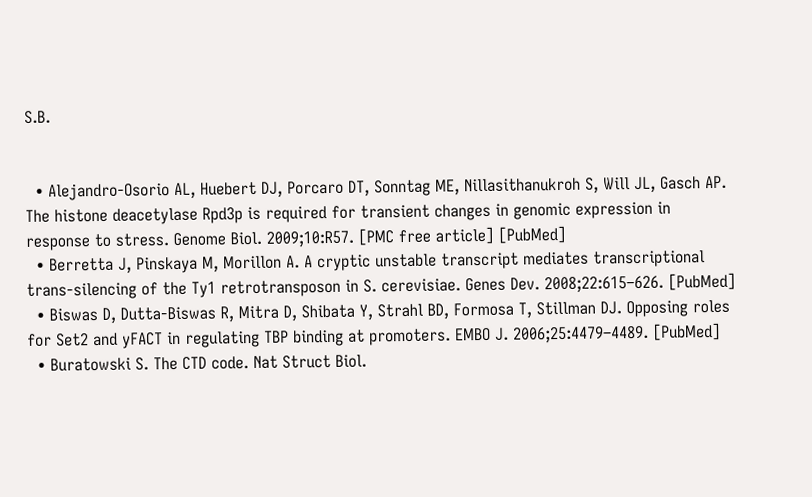S.B.


  • Alejandro-Osorio AL, Huebert DJ, Porcaro DT, Sonntag ME, Nillasithanukroh S, Will JL, Gasch AP. The histone deacetylase Rpd3p is required for transient changes in genomic expression in response to stress. Genome Biol. 2009;10:R57. [PMC free article] [PubMed]
  • Berretta J, Pinskaya M, Morillon A. A cryptic unstable transcript mediates transcriptional trans-silencing of the Ty1 retrotransposon in S. cerevisiae. Genes Dev. 2008;22:615–626. [PubMed]
  • Biswas D, Dutta-Biswas R, Mitra D, Shibata Y, Strahl BD, Formosa T, Stillman DJ. Opposing roles for Set2 and yFACT in regulating TBP binding at promoters. EMBO J. 2006;25:4479–4489. [PubMed]
  • Buratowski S. The CTD code. Nat Struct Biol.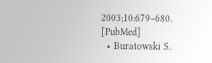2003;10:679–680. [PubMed]
  • Buratowski S.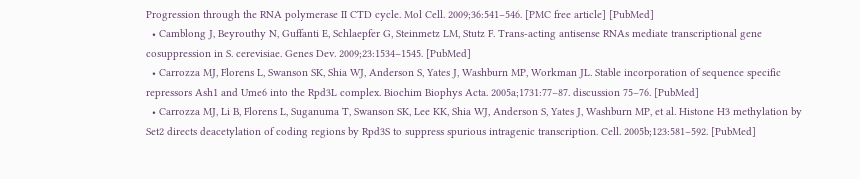Progression through the RNA polymerase II CTD cycle. Mol Cell. 2009;36:541–546. [PMC free article] [PubMed]
  • Camblong J, Beyrouthy N, Guffanti E, Schlaepfer G, Steinmetz LM, Stutz F. Trans-acting antisense RNAs mediate transcriptional gene cosuppression in S. cerevisiae. Genes Dev. 2009;23:1534–1545. [PubMed]
  • Carrozza MJ, Florens L, Swanson SK, Shia WJ, Anderson S, Yates J, Washburn MP, Workman JL. Stable incorporation of sequence specific repressors Ash1 and Ume6 into the Rpd3L complex. Biochim Biophys Acta. 2005a;1731:77–87. discussion 75–76. [PubMed]
  • Carrozza MJ, Li B, Florens L, Suganuma T, Swanson SK, Lee KK, Shia WJ, Anderson S, Yates J, Washburn MP, et al. Histone H3 methylation by Set2 directs deacetylation of coding regions by Rpd3S to suppress spurious intragenic transcription. Cell. 2005b;123:581–592. [PubMed]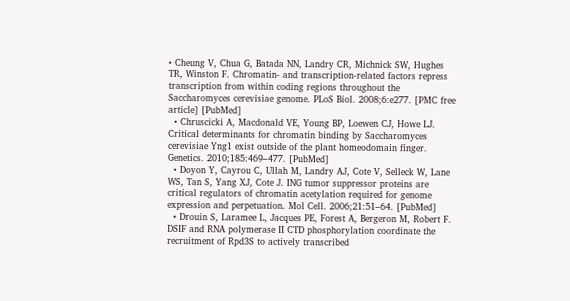• Cheung V, Chua G, Batada NN, Landry CR, Michnick SW, Hughes TR, Winston F. Chromatin- and transcription-related factors repress transcription from within coding regions throughout the Saccharomyces cerevisiae genome. PLoS Biol. 2008;6:e277. [PMC free article] [PubMed]
  • Chruscicki A, Macdonald VE, Young BP, Loewen CJ, Howe LJ. Critical determinants for chromatin binding by Saccharomyces cerevisiae Yng1 exist outside of the plant homeodomain finger. Genetics. 2010;185:469–477. [PubMed]
  • Doyon Y, Cayrou C, Ullah M, Landry AJ, Cote V, Selleck W, Lane WS, Tan S, Yang XJ, Cote J. ING tumor suppressor proteins are critical regulators of chromatin acetylation required for genome expression and perpetuation. Mol Cell. 2006;21:51–64. [PubMed]
  • Drouin S, Laramee L, Jacques PE, Forest A, Bergeron M, Robert F. DSIF and RNA polymerase II CTD phosphorylation coordinate the recruitment of Rpd3S to actively transcribed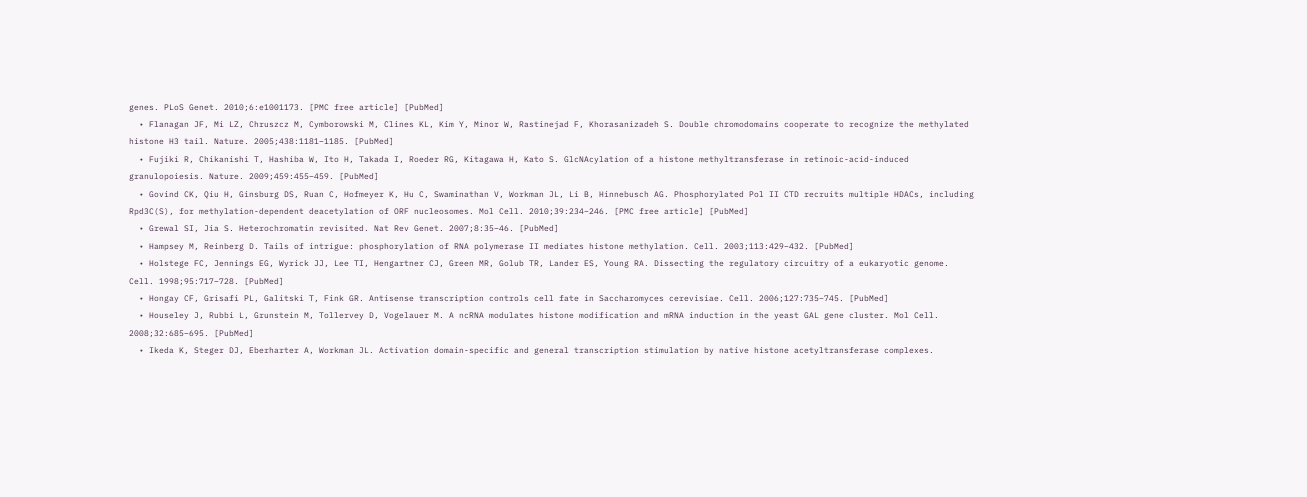genes. PLoS Genet. 2010;6:e1001173. [PMC free article] [PubMed]
  • Flanagan JF, Mi LZ, Chruszcz M, Cymborowski M, Clines KL, Kim Y, Minor W, Rastinejad F, Khorasanizadeh S. Double chromodomains cooperate to recognize the methylated histone H3 tail. Nature. 2005;438:1181–1185. [PubMed]
  • Fujiki R, Chikanishi T, Hashiba W, Ito H, Takada I, Roeder RG, Kitagawa H, Kato S. GlcNAcylation of a histone methyltransferase in retinoic-acid-induced granulopoiesis. Nature. 2009;459:455–459. [PubMed]
  • Govind CK, Qiu H, Ginsburg DS, Ruan C, Hofmeyer K, Hu C, Swaminathan V, Workman JL, Li B, Hinnebusch AG. Phosphorylated Pol II CTD recruits multiple HDACs, including Rpd3C(S), for methylation-dependent deacetylation of ORF nucleosomes. Mol Cell. 2010;39:234–246. [PMC free article] [PubMed]
  • Grewal SI, Jia S. Heterochromatin revisited. Nat Rev Genet. 2007;8:35–46. [PubMed]
  • Hampsey M, Reinberg D. Tails of intrigue: phosphorylation of RNA polymerase II mediates histone methylation. Cell. 2003;113:429–432. [PubMed]
  • Holstege FC, Jennings EG, Wyrick JJ, Lee TI, Hengartner CJ, Green MR, Golub TR, Lander ES, Young RA. Dissecting the regulatory circuitry of a eukaryotic genome. Cell. 1998;95:717–728. [PubMed]
  • Hongay CF, Grisafi PL, Galitski T, Fink GR. Antisense transcription controls cell fate in Saccharomyces cerevisiae. Cell. 2006;127:735–745. [PubMed]
  • Houseley J, Rubbi L, Grunstein M, Tollervey D, Vogelauer M. A ncRNA modulates histone modification and mRNA induction in the yeast GAL gene cluster. Mol Cell. 2008;32:685–695. [PubMed]
  • Ikeda K, Steger DJ, Eberharter A, Workman JL. Activation domain-specific and general transcription stimulation by native histone acetyltransferase complexes.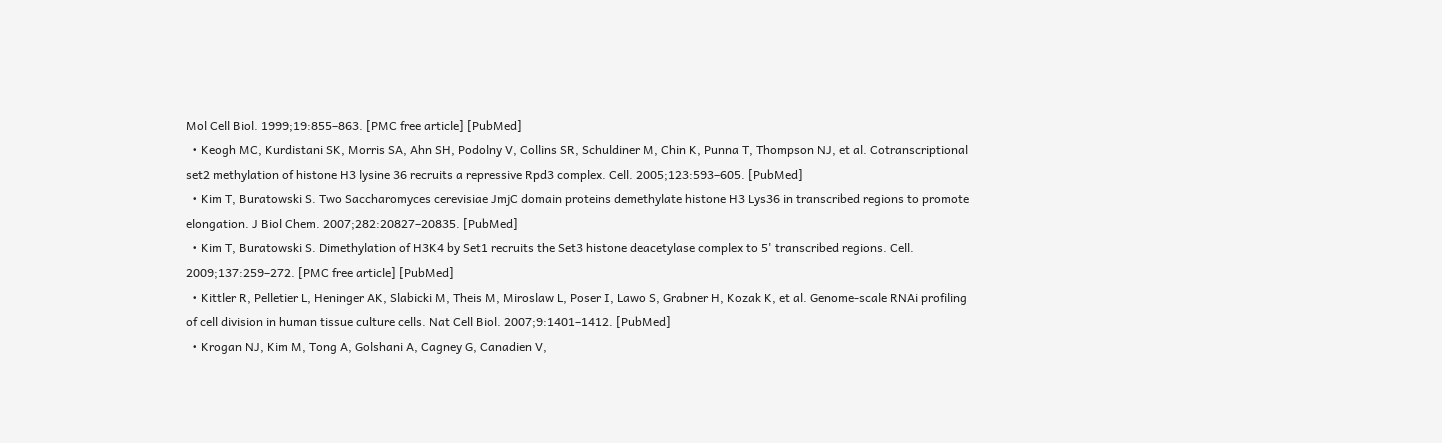Mol Cell Biol. 1999;19:855–863. [PMC free article] [PubMed]
  • Keogh MC, Kurdistani SK, Morris SA, Ahn SH, Podolny V, Collins SR, Schuldiner M, Chin K, Punna T, Thompson NJ, et al. Cotranscriptional set2 methylation of histone H3 lysine 36 recruits a repressive Rpd3 complex. Cell. 2005;123:593–605. [PubMed]
  • Kim T, Buratowski S. Two Saccharomyces cerevisiae JmjC domain proteins demethylate histone H3 Lys36 in transcribed regions to promote elongation. J Biol Chem. 2007;282:20827–20835. [PubMed]
  • Kim T, Buratowski S. Dimethylation of H3K4 by Set1 recruits the Set3 histone deacetylase complex to 5' transcribed regions. Cell. 2009;137:259–272. [PMC free article] [PubMed]
  • Kittler R, Pelletier L, Heninger AK, Slabicki M, Theis M, Miroslaw L, Poser I, Lawo S, Grabner H, Kozak K, et al. Genome-scale RNAi profiling of cell division in human tissue culture cells. Nat Cell Biol. 2007;9:1401–1412. [PubMed]
  • Krogan NJ, Kim M, Tong A, Golshani A, Cagney G, Canadien V,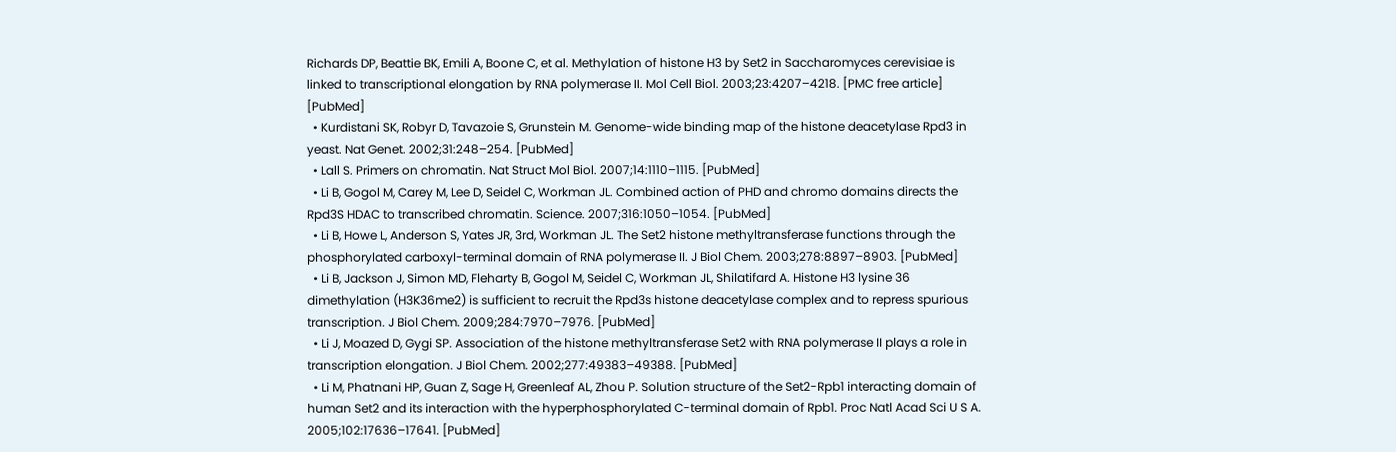Richards DP, Beattie BK, Emili A, Boone C, et al. Methylation of histone H3 by Set2 in Saccharomyces cerevisiae is linked to transcriptional elongation by RNA polymerase II. Mol Cell Biol. 2003;23:4207–4218. [PMC free article] [PubMed]
  • Kurdistani SK, Robyr D, Tavazoie S, Grunstein M. Genome-wide binding map of the histone deacetylase Rpd3 in yeast. Nat Genet. 2002;31:248–254. [PubMed]
  • Lall S. Primers on chromatin. Nat Struct Mol Biol. 2007;14:1110–1115. [PubMed]
  • Li B, Gogol M, Carey M, Lee D, Seidel C, Workman JL. Combined action of PHD and chromo domains directs the Rpd3S HDAC to transcribed chromatin. Science. 2007;316:1050–1054. [PubMed]
  • Li B, Howe L, Anderson S, Yates JR, 3rd, Workman JL. The Set2 histone methyltransferase functions through the phosphorylated carboxyl-terminal domain of RNA polymerase II. J Biol Chem. 2003;278:8897–8903. [PubMed]
  • Li B, Jackson J, Simon MD, Fleharty B, Gogol M, Seidel C, Workman JL, Shilatifard A. Histone H3 lysine 36 dimethylation (H3K36me2) is sufficient to recruit the Rpd3s histone deacetylase complex and to repress spurious transcription. J Biol Chem. 2009;284:7970–7976. [PubMed]
  • Li J, Moazed D, Gygi SP. Association of the histone methyltransferase Set2 with RNA polymerase II plays a role in transcription elongation. J Biol Chem. 2002;277:49383–49388. [PubMed]
  • Li M, Phatnani HP, Guan Z, Sage H, Greenleaf AL, Zhou P. Solution structure of the Set2-Rpb1 interacting domain of human Set2 and its interaction with the hyperphosphorylated C-terminal domain of Rpb1. Proc Natl Acad Sci U S A. 2005;102:17636–17641. [PubMed]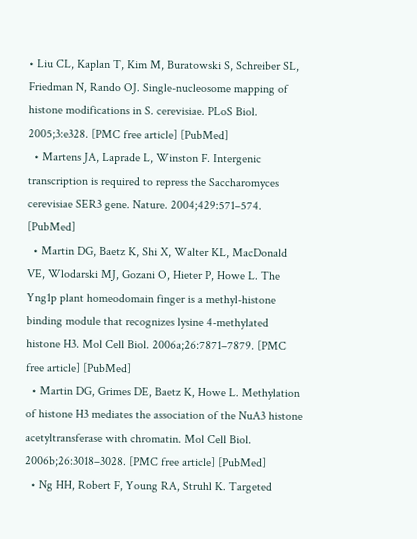• Liu CL, Kaplan T, Kim M, Buratowski S, Schreiber SL, Friedman N, Rando OJ. Single-nucleosome mapping of histone modifications in S. cerevisiae. PLoS Biol. 2005;3:e328. [PMC free article] [PubMed]
  • Martens JA, Laprade L, Winston F. Intergenic transcription is required to repress the Saccharomyces cerevisiae SER3 gene. Nature. 2004;429:571–574. [PubMed]
  • Martin DG, Baetz K, Shi X, Walter KL, MacDonald VE, Wlodarski MJ, Gozani O, Hieter P, Howe L. The Yng1p plant homeodomain finger is a methyl-histone binding module that recognizes lysine 4-methylated histone H3. Mol Cell Biol. 2006a;26:7871–7879. [PMC free article] [PubMed]
  • Martin DG, Grimes DE, Baetz K, Howe L. Methylation of histone H3 mediates the association of the NuA3 histone acetyltransferase with chromatin. Mol Cell Biol. 2006b;26:3018–3028. [PMC free article] [PubMed]
  • Ng HH, Robert F, Young RA, Struhl K. Targeted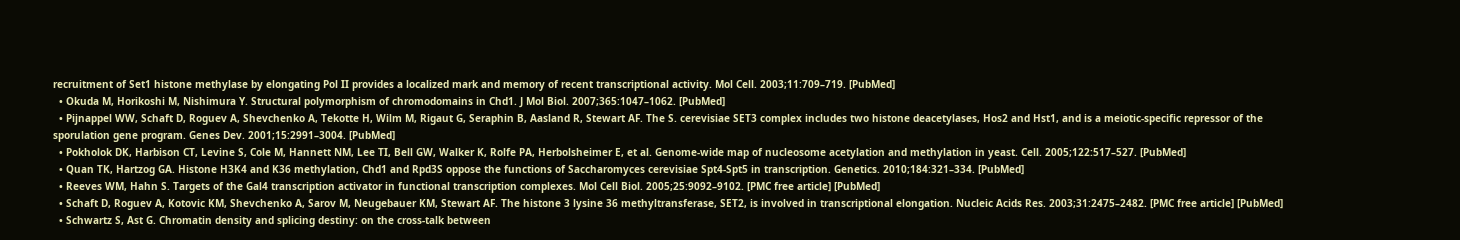recruitment of Set1 histone methylase by elongating Pol II provides a localized mark and memory of recent transcriptional activity. Mol Cell. 2003;11:709–719. [PubMed]
  • Okuda M, Horikoshi M, Nishimura Y. Structural polymorphism of chromodomains in Chd1. J Mol Biol. 2007;365:1047–1062. [PubMed]
  • Pijnappel WW, Schaft D, Roguev A, Shevchenko A, Tekotte H, Wilm M, Rigaut G, Seraphin B, Aasland R, Stewart AF. The S. cerevisiae SET3 complex includes two histone deacetylases, Hos2 and Hst1, and is a meiotic-specific repressor of the sporulation gene program. Genes Dev. 2001;15:2991–3004. [PubMed]
  • Pokholok DK, Harbison CT, Levine S, Cole M, Hannett NM, Lee TI, Bell GW, Walker K, Rolfe PA, Herbolsheimer E, et al. Genome-wide map of nucleosome acetylation and methylation in yeast. Cell. 2005;122:517–527. [PubMed]
  • Quan TK, Hartzog GA. Histone H3K4 and K36 methylation, Chd1 and Rpd3S oppose the functions of Saccharomyces cerevisiae Spt4-Spt5 in transcription. Genetics. 2010;184:321–334. [PubMed]
  • Reeves WM, Hahn S. Targets of the Gal4 transcription activator in functional transcription complexes. Mol Cell Biol. 2005;25:9092–9102. [PMC free article] [PubMed]
  • Schaft D, Roguev A, Kotovic KM, Shevchenko A, Sarov M, Neugebauer KM, Stewart AF. The histone 3 lysine 36 methyltransferase, SET2, is involved in transcriptional elongation. Nucleic Acids Res. 2003;31:2475–2482. [PMC free article] [PubMed]
  • Schwartz S, Ast G. Chromatin density and splicing destiny: on the cross-talk between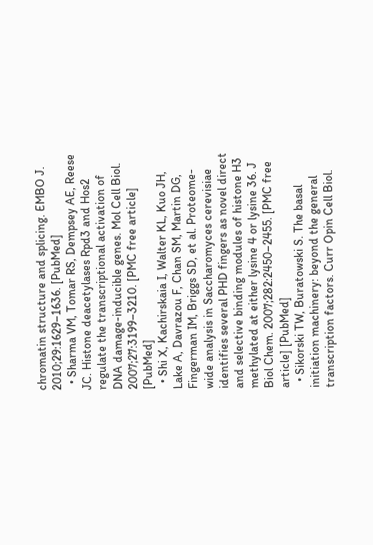chromatin structure and splicing. EMBO J. 2010;29:1629–1636. [PubMed]
  • Sharma VM, Tomar RS, Dempsey AE, Reese JC. Histone deacetylases Rpd3 and Hos2 regulate the transcriptional activation of DNA damage-inducible genes. Mol Cell Biol. 2007;27:3199–3210. [PMC free article] [PubMed]
  • Shi X, Kachirskaia I, Walter KL, Kuo JH, Lake A, Davrazou F, Chan SM, Martin DG, Fingerman IM, Briggs SD, et al. Proteome-wide analysis in Saccharomyces cerevisiae identifies several PHD fingers as novel direct and selective binding modules of histone H3 methylated at either lysine 4 or lysine 36. J Biol Chem. 2007;282:2450–2455. [PMC free article] [PubMed]
  • Sikorski TW, Buratowski S. The basal initiation machinery: beyond the general transcription factors. Curr Opin Cell Biol.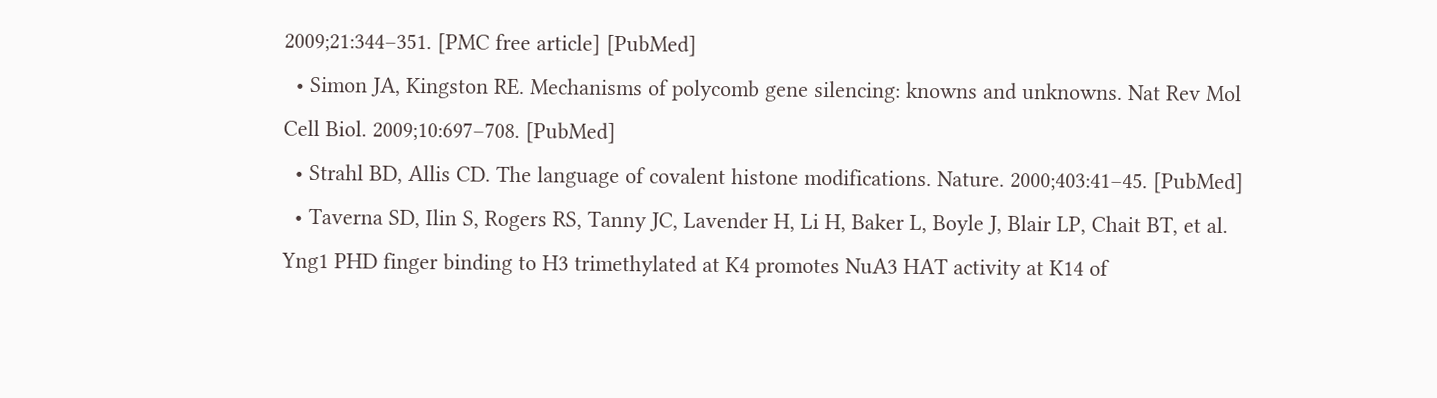2009;21:344–351. [PMC free article] [PubMed]
  • Simon JA, Kingston RE. Mechanisms of polycomb gene silencing: knowns and unknowns. Nat Rev Mol Cell Biol. 2009;10:697–708. [PubMed]
  • Strahl BD, Allis CD. The language of covalent histone modifications. Nature. 2000;403:41–45. [PubMed]
  • Taverna SD, Ilin S, Rogers RS, Tanny JC, Lavender H, Li H, Baker L, Boyle J, Blair LP, Chait BT, et al. Yng1 PHD finger binding to H3 trimethylated at K4 promotes NuA3 HAT activity at K14 of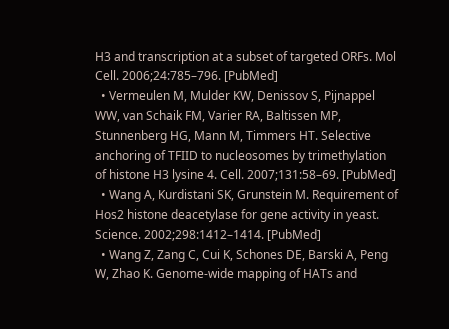H3 and transcription at a subset of targeted ORFs. Mol Cell. 2006;24:785–796. [PubMed]
  • Vermeulen M, Mulder KW, Denissov S, Pijnappel WW, van Schaik FM, Varier RA, Baltissen MP, Stunnenberg HG, Mann M, Timmers HT. Selective anchoring of TFIID to nucleosomes by trimethylation of histone H3 lysine 4. Cell. 2007;131:58–69. [PubMed]
  • Wang A, Kurdistani SK, Grunstein M. Requirement of Hos2 histone deacetylase for gene activity in yeast. Science. 2002;298:1412–1414. [PubMed]
  • Wang Z, Zang C, Cui K, Schones DE, Barski A, Peng W, Zhao K. Genome-wide mapping of HATs and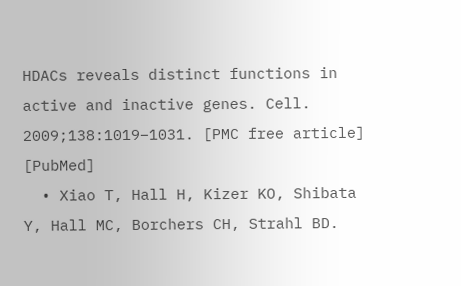HDACs reveals distinct functions in active and inactive genes. Cell. 2009;138:1019–1031. [PMC free article] [PubMed]
  • Xiao T, Hall H, Kizer KO, Shibata Y, Hall MC, Borchers CH, Strahl BD.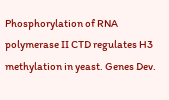Phosphorylation of RNA polymerase II CTD regulates H3 methylation in yeast. Genes Dev.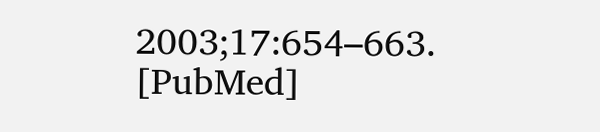2003;17:654–663. [PubMed]